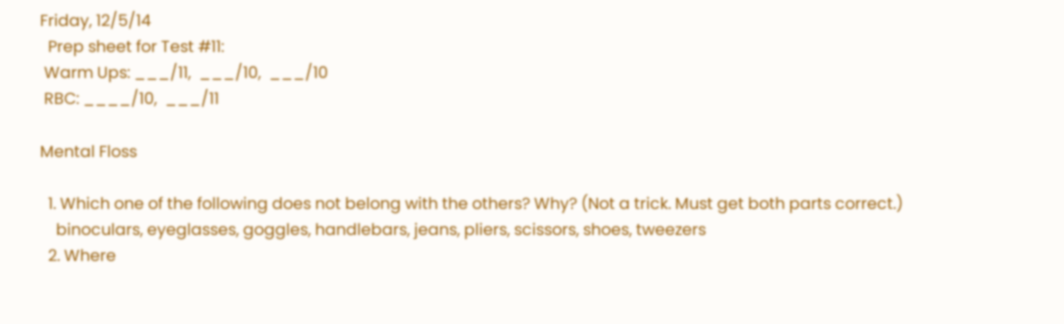Friday, 12/5/14
  Prep sheet for Test #11:
 Warm Ups: ___/11,  ___/10,  ___/10
 RBC: ____/10,  ___/11

Mental Floss

  1. Which one of the following does not belong with the others? Why? (Not a trick. Must get both parts correct.)
    binoculars, eyeglasses, goggles, handlebars, jeans, pliers, scissors, shoes, tweezers
  2. Where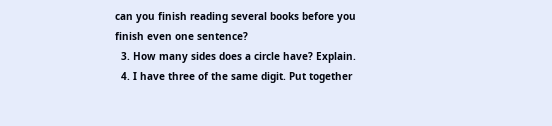can you finish reading several books before you finish even one sentence?
  3. How many sides does a circle have? Explain.
  4. I have three of the same digit. Put together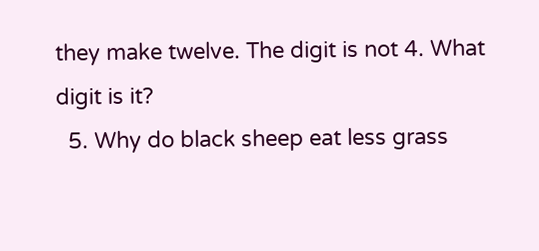they make twelve. The digit is not 4. What digit is it?
  5. Why do black sheep eat less grass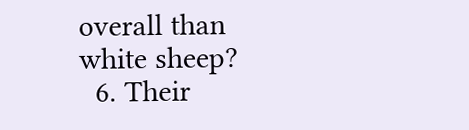overall than white sheep?
  6. Their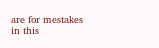are for mestakes in this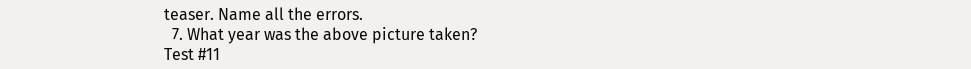teaser. Name all the errors.
  7. What year was the above picture taken?
Test #11